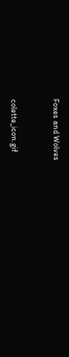Foxes and Wolves


colette_icon.gif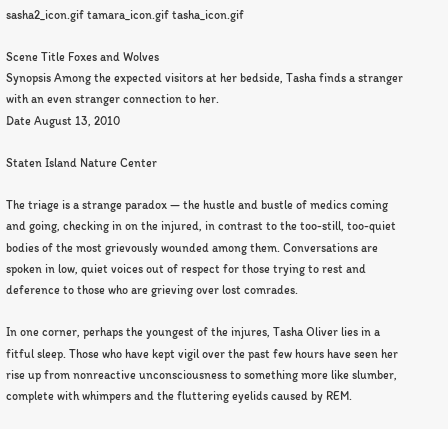sasha2_icon.gif tamara_icon.gif tasha_icon.gif

Scene Title Foxes and Wolves
Synopsis Among the expected visitors at her bedside, Tasha finds a stranger with an even stranger connection to her.
Date August 13, 2010

Staten Island Nature Center

The triage is a strange paradox — the hustle and bustle of medics coming and going, checking in on the injured, in contrast to the too-still, too-quiet bodies of the most grievously wounded among them. Conversations are spoken in low, quiet voices out of respect for those trying to rest and deference to those who are grieving over lost comrades.

In one corner, perhaps the youngest of the injures, Tasha Oliver lies in a fitful sleep. Those who have kept vigil over the past few hours have seen her rise up from nonreactive unconsciousness to something more like slumber, complete with whimpers and the fluttering eyelids caused by REM.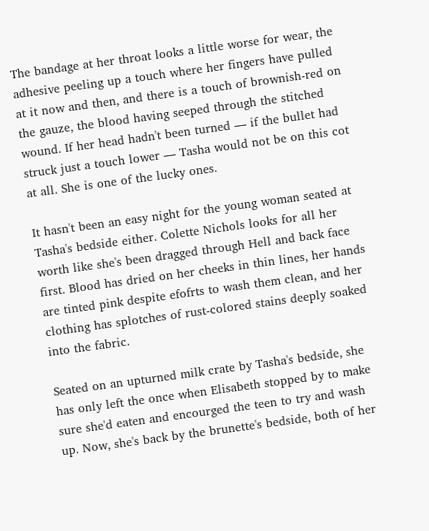The bandage at her throat looks a little worse for wear, the adhesive peeling up a touch where her fingers have pulled at it now and then, and there is a touch of brownish-red on the gauze, the blood having seeped through the stitched wound. If her head hadn't been turned — if the bullet had struck just a touch lower — Tasha would not be on this cot at all. She is one of the lucky ones.

It hasn't been an easy night for the young woman seated at Tasha's bedside either. Colette Nichols looks for all her worth like she's been dragged through Hell and back face first. Blood has dried on her cheeks in thin lines, her hands are tinted pink despite efofrts to wash them clean, and her clothing has splotches of rust-colored stains deeply soaked into the fabric.

Seated on an upturned milk crate by Tasha's bedside, she has only left the once when Elisabeth stopped by to make sure she'd eaten and encourged the teen to try and wash up. Now, she's back by the brunette's bedside, both of her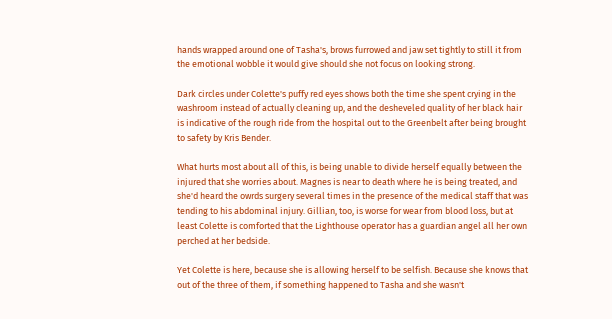hands wrapped around one of Tasha's, brows furrowed and jaw set tightly to still it from the emotional wobble it would give should she not focus on looking strong.

Dark circles under Colette's puffy red eyes shows both the time she spent crying in the washroom instead of actually cleaning up, and the desheveled quality of her black hair is indicative of the rough ride from the hospital out to the Greenbelt after being brought to safety by Kris Bender.

What hurts most about all of this, is being unable to divide herself equally between the injured that she worries about. Magnes is near to death where he is being treated, and she'd heard the owrds surgery several times in the presence of the medical staff that was tending to his abdominal injury. Gillian, too, is worse for wear from blood loss, but at least Colette is comforted that the Lighthouse operator has a guardian angel all her own perched at her bedside.

Yet Colette is here, because she is allowing herself to be selfish. Because she knows that out of the three of them, if something happened to Tasha and she wasn't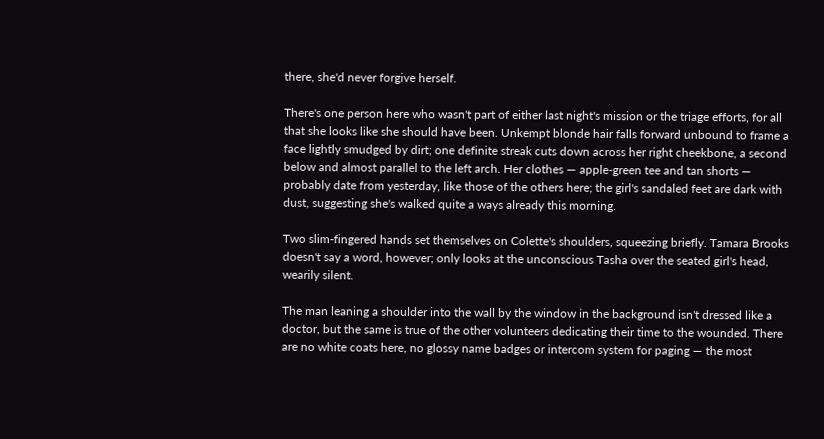there, she'd never forgive herself.

There's one person here who wasn't part of either last night's mission or the triage efforts, for all that she looks like she should have been. Unkempt blonde hair falls forward unbound to frame a face lightly smudged by dirt; one definite streak cuts down across her right cheekbone, a second below and almost parallel to the left arch. Her clothes — apple-green tee and tan shorts — probably date from yesterday, like those of the others here; the girl's sandaled feet are dark with dust, suggesting she's walked quite a ways already this morning.

Two slim-fingered hands set themselves on Colette's shoulders, squeezing briefly. Tamara Brooks doesn't say a word, however; only looks at the unconscious Tasha over the seated girl's head, wearily silent.

The man leaning a shoulder into the wall by the window in the background isn't dressed like a doctor, but the same is true of the other volunteers dedicating their time to the wounded. There are no white coats here, no glossy name badges or intercom system for paging — the most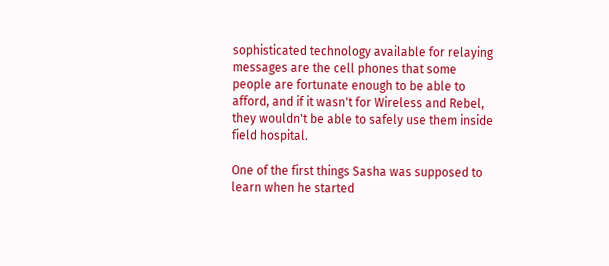sophisticated technology available for relaying messages are the cell phones that some people are fortunate enough to be able to afford, and if it wasn't for Wireless and Rebel, they wouldn't be able to safely use them inside field hospital.

One of the first things Sasha was supposed to learn when he started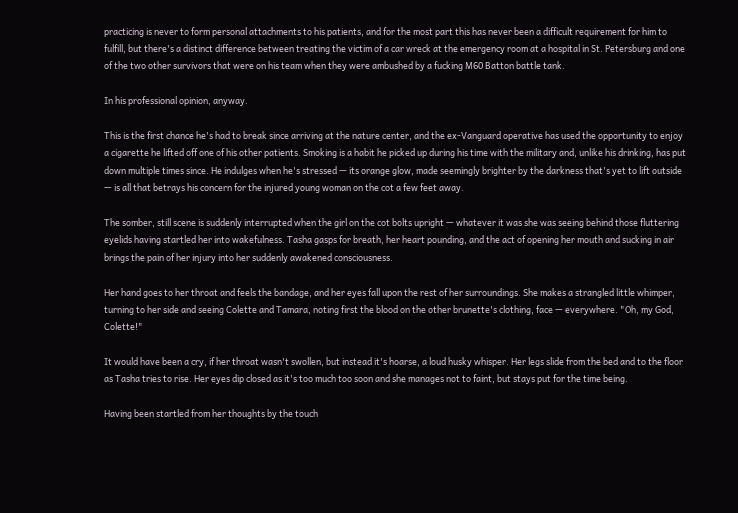practicing is never to form personal attachments to his patients, and for the most part this has never been a difficult requirement for him to fulfill, but there's a distinct difference between treating the victim of a car wreck at the emergency room at a hospital in St. Petersburg and one of the two other survivors that were on his team when they were ambushed by a fucking M60 Batton battle tank.

In his professional opinion, anyway.

This is the first chance he's had to break since arriving at the nature center, and the ex-Vanguard operative has used the opportunity to enjoy a cigarette he lifted off one of his other patients. Smoking is a habit he picked up during his time with the military and, unlike his drinking, has put down multiple times since. He indulges when he's stressed — its orange glow, made seemingly brighter by the darkness that's yet to lift outside — is all that betrays his concern for the injured young woman on the cot a few feet away.

The somber, still scene is suddenly interrupted when the girl on the cot bolts upright — whatever it was she was seeing behind those fluttering eyelids having startled her into wakefulness. Tasha gasps for breath, her heart pounding, and the act of opening her mouth and sucking in air brings the pain of her injury into her suddenly awakened consciousness.

Her hand goes to her throat and feels the bandage, and her eyes fall upon the rest of her surroundings. She makes a strangled little whimper, turning to her side and seeing Colette and Tamara, noting first the blood on the other brunette's clothing, face — everywhere. "Oh, my God, Colette!"

It would have been a cry, if her throat wasn't swollen, but instead it's hoarse, a loud husky whisper. Her legs slide from the bed and to the floor as Tasha tries to rise. Her eyes dip closed as it's too much too soon and she manages not to faint, but stays put for the time being.

Having been startled from her thoughts by the touch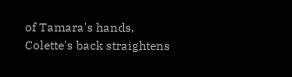of Tamara's hands, Colette's back straightens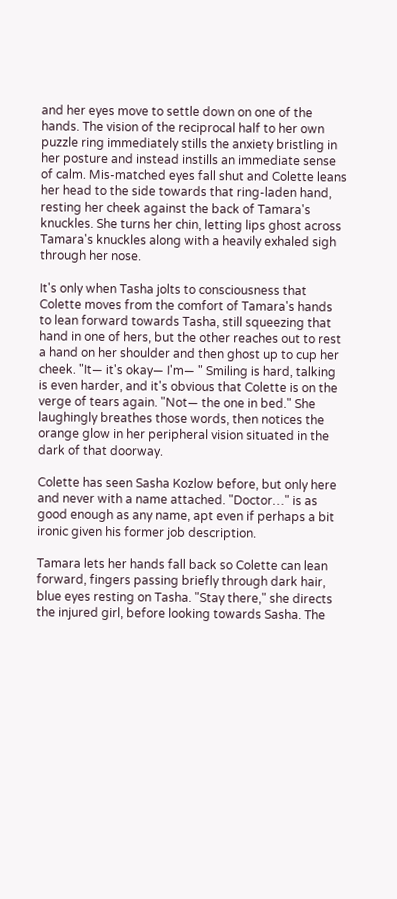and her eyes move to settle down on one of the hands. The vision of the reciprocal half to her own puzzle ring immediately stills the anxiety bristling in her posture and instead instills an immediate sense of calm. Mis-matched eyes fall shut and Colette leans her head to the side towards that ring-laden hand, resting her cheek against the back of Tamara's knuckles. She turns her chin, letting lips ghost across Tamara's knuckles along with a heavily exhaled sigh through her nose.

It's only when Tasha jolts to consciousness that Colette moves from the comfort of Tamara's hands to lean forward towards Tasha, still squeezing that hand in one of hers, but the other reaches out to rest a hand on her shoulder and then ghost up to cup her cheek. "It— it's okay— I'm— " Smiling is hard, talking is even harder, and it's obvious that Colette is on the verge of tears again. "Not— the one in bed." She laughingly breathes those words, then notices the orange glow in her peripheral vision situated in the dark of that doorway.

Colette has seen Sasha Kozlow before, but only here and never with a name attached. "Doctor…" is as good enough as any name, apt even if perhaps a bit ironic given his former job description.

Tamara lets her hands fall back so Colette can lean forward, fingers passing briefly through dark hair, blue eyes resting on Tasha. "Stay there," she directs the injured girl, before looking towards Sasha. The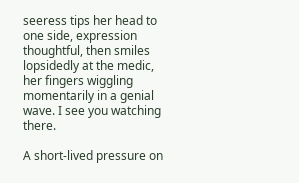seeress tips her head to one side, expression thoughtful, then smiles lopsidedly at the medic, her fingers wiggling momentarily in a genial wave. I see you watching there.

A short-lived pressure on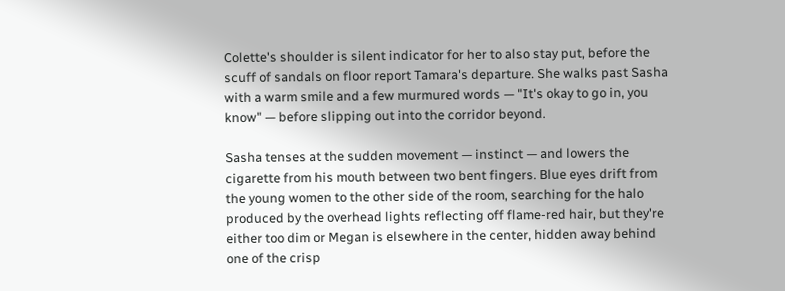Colette's shoulder is silent indicator for her to also stay put, before the scuff of sandals on floor report Tamara's departure. She walks past Sasha with a warm smile and a few murmured words — "It's okay to go in, you know" — before slipping out into the corridor beyond.

Sasha tenses at the sudden movement — instinct — and lowers the cigarette from his mouth between two bent fingers. Blue eyes drift from the young women to the other side of the room, searching for the halo produced by the overhead lights reflecting off flame-red hair, but they're either too dim or Megan is elsewhere in the center, hidden away behind one of the crisp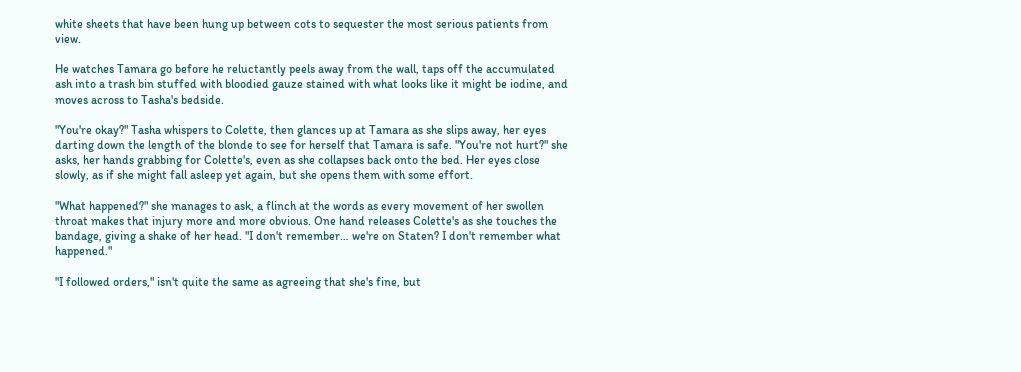white sheets that have been hung up between cots to sequester the most serious patients from view.

He watches Tamara go before he reluctantly peels away from the wall, taps off the accumulated ash into a trash bin stuffed with bloodied gauze stained with what looks like it might be iodine, and moves across to Tasha's bedside.

"You're okay?" Tasha whispers to Colette, then glances up at Tamara as she slips away, her eyes darting down the length of the blonde to see for herself that Tamara is safe. "You're not hurt?" she asks, her hands grabbing for Colette's, even as she collapses back onto the bed. Her eyes close slowly, as if she might fall asleep yet again, but she opens them with some effort.

"What happened?" she manages to ask, a flinch at the words as every movement of her swollen throat makes that injury more and more obvious. One hand releases Colette's as she touches the bandage, giving a shake of her head. "I don't remember… we're on Staten? I don't remember what happened."

"I followed orders," isn't quite the same as agreeing that she's fine, but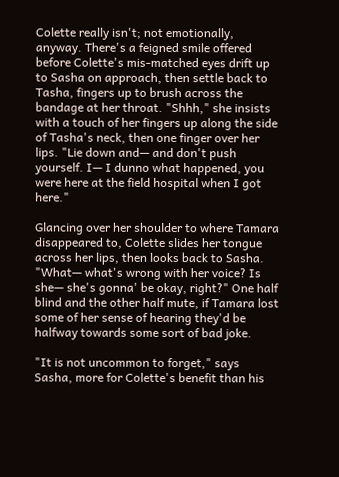Colette really isn't; not emotionally, anyway. There's a feigned smile offered before Colette's mis-matched eyes drift up to Sasha on approach, then settle back to Tasha, fingers up to brush across the bandage at her throat. "Shhh," she insists with a touch of her fingers up along the side of Tasha's neck, then one finger over her lips. "Lie down and— and don't push yourself. I— I dunno what happened, you were here at the field hospital when I got here."

Glancing over her shoulder to where Tamara disappeared to, Colette slides her tongue across her lips, then looks back to Sasha. "What— what's wrong with her voice? Is she— she's gonna' be okay, right?" One half blind and the other half mute, if Tamara lost some of her sense of hearing they'd be halfway towards some sort of bad joke.

"It is not uncommon to forget," says Sasha, more for Colette's benefit than his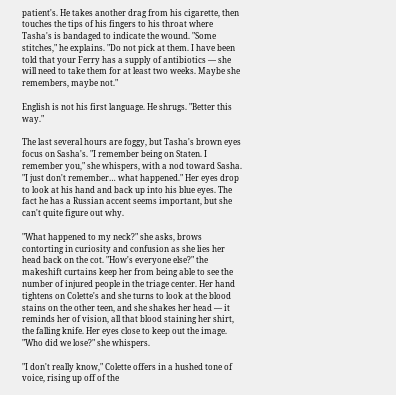patient's. He takes another drag from his cigarette, then touches the tips of his fingers to his throat where Tasha's is bandaged to indicate the wound. "Some stitches," he explains. "Do not pick at them. I have been told that your Ferry has a supply of antibiotics — she will need to take them for at least two weeks. Maybe she remembers, maybe not."

English is not his first language. He shrugs. "Better this way."

The last several hours are foggy, but Tasha's brown eyes focus on Sasha's. "I remember being on Staten. I remember you," she whispers, with a nod toward Sasha. "I just don't remember… what happened." Her eyes drop to look at his hand and back up into his blue eyes. The fact he has a Russian accent seems important, but she can't quite figure out why.

"What happened to my neck?" she asks, brows contorting in curiosity and confusion as she lies her head back on the cot. "How's everyone else?" the makeshift curtains keep her from being able to see the number of injured people in the triage center. Her hand tightens on Colette's and she turns to look at the blood stains on the other teen, and she shakes her head — it reminds her of vision, all that blood staining her shirt, the falling knife. Her eyes close to keep out the image. "Who did we lose?" she whispers.

"I don't really know," Colette offers in a hushed tone of voice, rising up off of the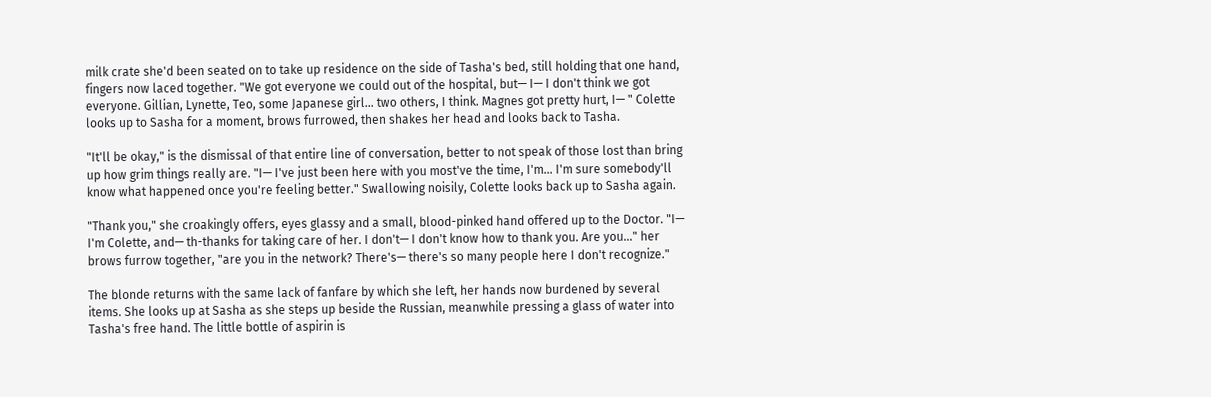milk crate she'd been seated on to take up residence on the side of Tasha's bed, still holding that one hand, fingers now laced together. "We got everyone we could out of the hospital, but— I— I don't think we got everyone. Gillian, Lynette, Teo, some Japanese girl… two others, I think. Magnes got pretty hurt, I— " Colette looks up to Sasha for a moment, brows furrowed, then shakes her head and looks back to Tasha.

"It'll be okay," is the dismissal of that entire line of conversation, better to not speak of those lost than bring up how grim things really are. "I— I've just been here with you most've the time, I'm… I'm sure somebody'll know what happened once you're feeling better." Swallowing noisily, Colette looks back up to Sasha again.

"Thank you," she croakingly offers, eyes glassy and a small, blood-pinked hand offered up to the Doctor. "I— I'm Colette, and— th-thanks for taking care of her. I don't— I don't know how to thank you. Are you…" her brows furrow together, "are you in the network? There's— there's so many people here I don't recognize."

The blonde returns with the same lack of fanfare by which she left, her hands now burdened by several items. She looks up at Sasha as she steps up beside the Russian, meanwhile pressing a glass of water into Tasha's free hand. The little bottle of aspirin is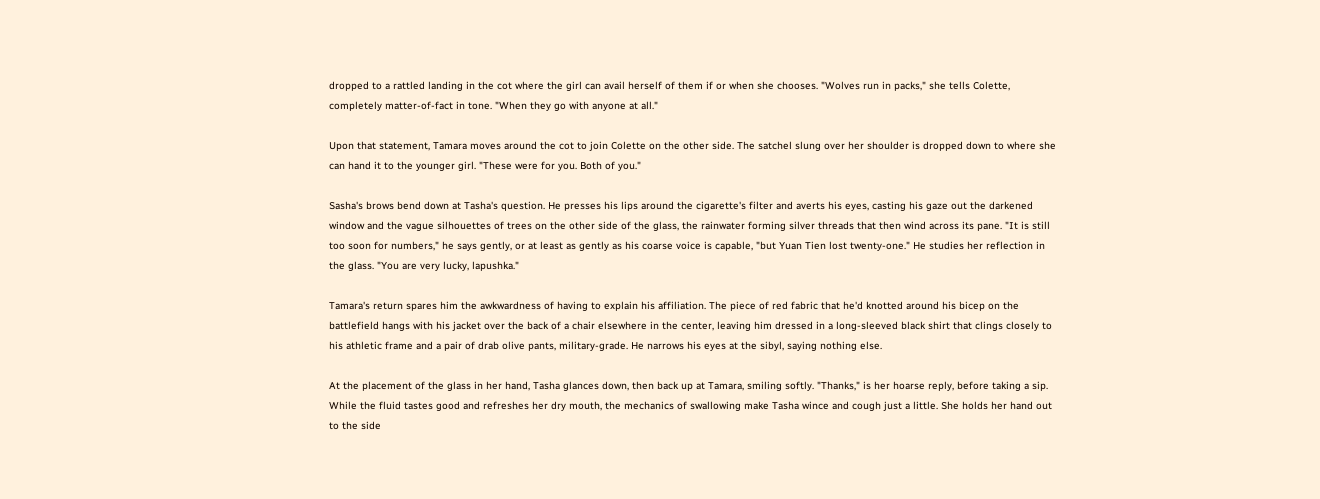dropped to a rattled landing in the cot where the girl can avail herself of them if or when she chooses. "Wolves run in packs," she tells Colette, completely matter-of-fact in tone. "When they go with anyone at all."

Upon that statement, Tamara moves around the cot to join Colette on the other side. The satchel slung over her shoulder is dropped down to where she can hand it to the younger girl. "These were for you. Both of you."

Sasha's brows bend down at Tasha's question. He presses his lips around the cigarette's filter and averts his eyes, casting his gaze out the darkened window and the vague silhouettes of trees on the other side of the glass, the rainwater forming silver threads that then wind across its pane. "It is still too soon for numbers," he says gently, or at least as gently as his coarse voice is capable, "but Yuan Tien lost twenty-one." He studies her reflection in the glass. "You are very lucky, lapushka."

Tamara's return spares him the awkwardness of having to explain his affiliation. The piece of red fabric that he'd knotted around his bicep on the battlefield hangs with his jacket over the back of a chair elsewhere in the center, leaving him dressed in a long-sleeved black shirt that clings closely to his athletic frame and a pair of drab olive pants, military-grade. He narrows his eyes at the sibyl, saying nothing else.

At the placement of the glass in her hand, Tasha glances down, then back up at Tamara, smiling softly. "Thanks," is her hoarse reply, before taking a sip. While the fluid tastes good and refreshes her dry mouth, the mechanics of swallowing make Tasha wince and cough just a little. She holds her hand out to the side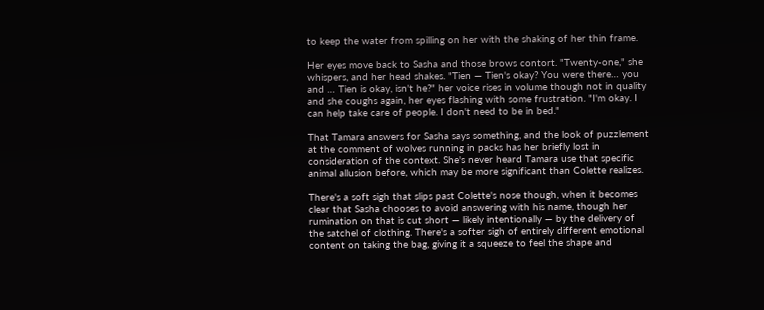to keep the water from spilling on her with the shaking of her thin frame.

Her eyes move back to Sasha and those brows contort. "Twenty-one," she whispers, and her head shakes. "Tien — Tien's okay? You were there… you and … Tien is okay, isn't he?" her voice rises in volume though not in quality and she coughs again, her eyes flashing with some frustration. "I'm okay. I can help take care of people. I don't need to be in bed."

That Tamara answers for Sasha says something, and the look of puzzlement at the comment of wolves running in packs has her briefly lost in consideration of the context. She's never heard Tamara use that specific animal allusion before, which may be more significant than Colette realizes.

There's a soft sigh that slips past Colette's nose though, when it becomes clear that Sasha chooses to avoid answering with his name, though her rumination on that is cut short — likely intentionally — by the delivery of the satchel of clothing. There's a softer sigh of entirely different emotional content on taking the bag, giving it a squeeze to feel the shape and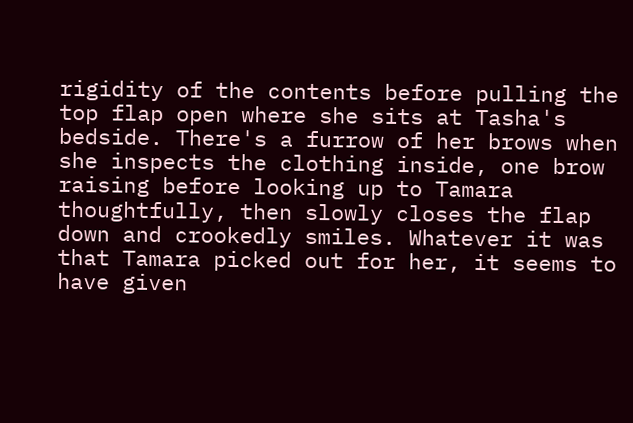rigidity of the contents before pulling the top flap open where she sits at Tasha's bedside. There's a furrow of her brows when she inspects the clothing inside, one brow raising before looking up to Tamara thoughtfully, then slowly closes the flap down and crookedly smiles. Whatever it was that Tamara picked out for her, it seems to have given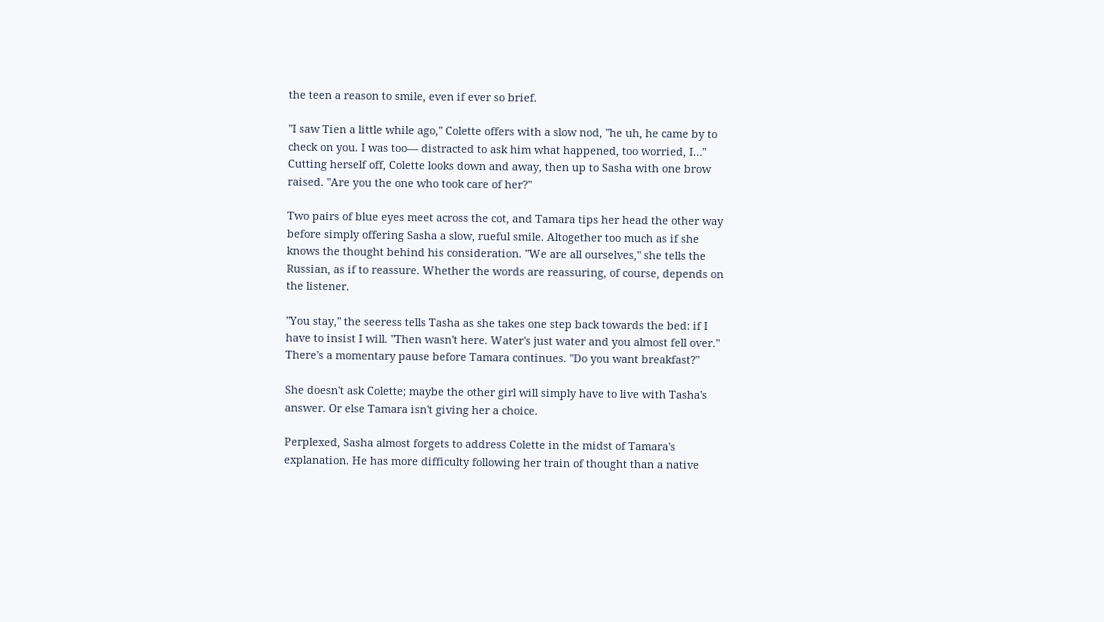the teen a reason to smile, even if ever so brief.

"I saw Tien a little while ago," Colette offers with a slow nod, "he uh, he came by to check on you. I was too— distracted to ask him what happened, too worried, I…" Cutting herself off, Colette looks down and away, then up to Sasha with one brow raised. "Are you the one who took care of her?"

Two pairs of blue eyes meet across the cot, and Tamara tips her head the other way before simply offering Sasha a slow, rueful smile. Altogether too much as if she knows the thought behind his consideration. "We are all ourselves," she tells the Russian, as if to reassure. Whether the words are reassuring, of course, depends on the listener.

"You stay," the seeress tells Tasha as she takes one step back towards the bed: if I have to insist I will. "Then wasn't here. Water's just water and you almost fell over." There's a momentary pause before Tamara continues. "Do you want breakfast?"

She doesn't ask Colette; maybe the other girl will simply have to live with Tasha's answer. Or else Tamara isn't giving her a choice.

Perplexed, Sasha almost forgets to address Colette in the midst of Tamara's explanation. He has more difficulty following her train of thought than a native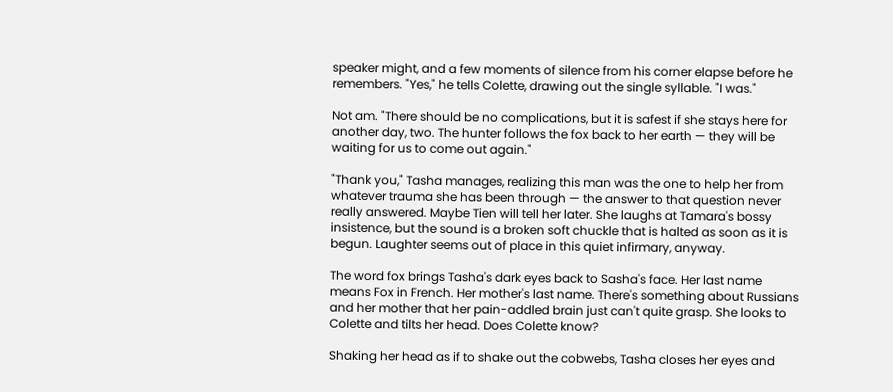speaker might, and a few moments of silence from his corner elapse before he remembers. "Yes," he tells Colette, drawing out the single syllable. "I was."

Not am. "There should be no complications, but it is safest if she stays here for another day, two. The hunter follows the fox back to her earth — they will be waiting for us to come out again."

"Thank you," Tasha manages, realizing this man was the one to help her from whatever trauma she has been through — the answer to that question never really answered. Maybe Tien will tell her later. She laughs at Tamara's bossy insistence, but the sound is a broken soft chuckle that is halted as soon as it is begun. Laughter seems out of place in this quiet infirmary, anyway.

The word fox brings Tasha's dark eyes back to Sasha's face. Her last name means Fox in French. Her mother's last name. There's something about Russians and her mother that her pain-addled brain just can't quite grasp. She looks to Colette and tilts her head. Does Colette know?

Shaking her head as if to shake out the cobwebs, Tasha closes her eyes and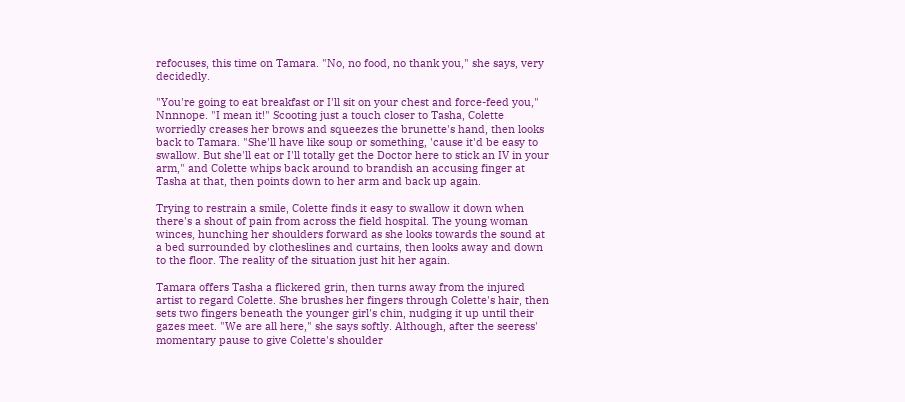refocuses, this time on Tamara. "No, no food, no thank you," she says, very decidedly.

"You're going to eat breakfast or I'll sit on your chest and force-feed you," Nnnnope. "I mean it!" Scooting just a touch closer to Tasha, Colette worriedly creases her brows and squeezes the brunette's hand, then looks back to Tamara. "She'll have like soup or something, 'cause it'd be easy to swallow. But she'll eat or I'll totally get the Doctor here to stick an IV in your arm," and Colette whips back around to brandish an accusing finger at Tasha at that, then points down to her arm and back up again.

Trying to restrain a smile, Colette finds it easy to swallow it down when there's a shout of pain from across the field hospital. The young woman winces, hunching her shoulders forward as she looks towards the sound at a bed surrounded by clotheslines and curtains, then looks away and down to the floor. The reality of the situation just hit her again.

Tamara offers Tasha a flickered grin, then turns away from the injured artist to regard Colette. She brushes her fingers through Colette's hair, then sets two fingers beneath the younger girl's chin, nudging it up until their gazes meet. "We are all here," she says softly. Although, after the seeress' momentary pause to give Colette's shoulder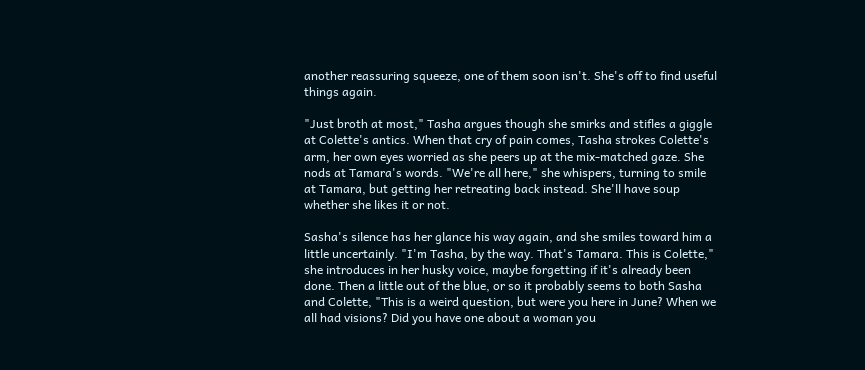another reassuring squeeze, one of them soon isn't. She's off to find useful things again.

"Just broth at most," Tasha argues though she smirks and stifles a giggle at Colette's antics. When that cry of pain comes, Tasha strokes Colette's arm, her own eyes worried as she peers up at the mix-matched gaze. She nods at Tamara's words. "We're all here," she whispers, turning to smile at Tamara, but getting her retreating back instead. She'll have soup whether she likes it or not.

Sasha's silence has her glance his way again, and she smiles toward him a little uncertainly. "I'm Tasha, by the way. That's Tamara. This is Colette," she introduces in her husky voice, maybe forgetting if it's already been done. Then a little out of the blue, or so it probably seems to both Sasha and Colette, "This is a weird question, but were you here in June? When we all had visions? Did you have one about a woman you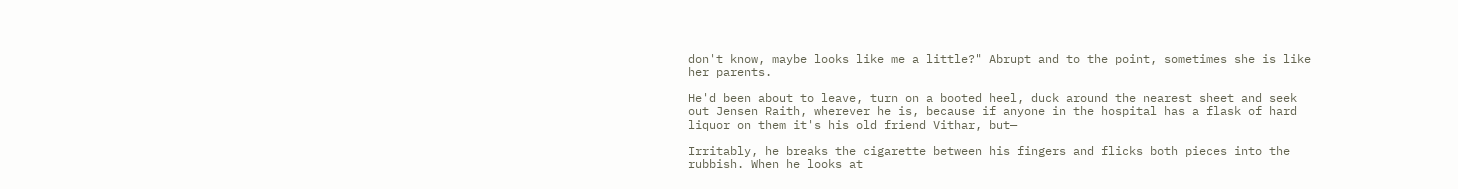don't know, maybe looks like me a little?" Abrupt and to the point, sometimes she is like her parents.

He'd been about to leave, turn on a booted heel, duck around the nearest sheet and seek out Jensen Raith, wherever he is, because if anyone in the hospital has a flask of hard liquor on them it's his old friend Vithar, but—

Irritably, he breaks the cigarette between his fingers and flicks both pieces into the rubbish. When he looks at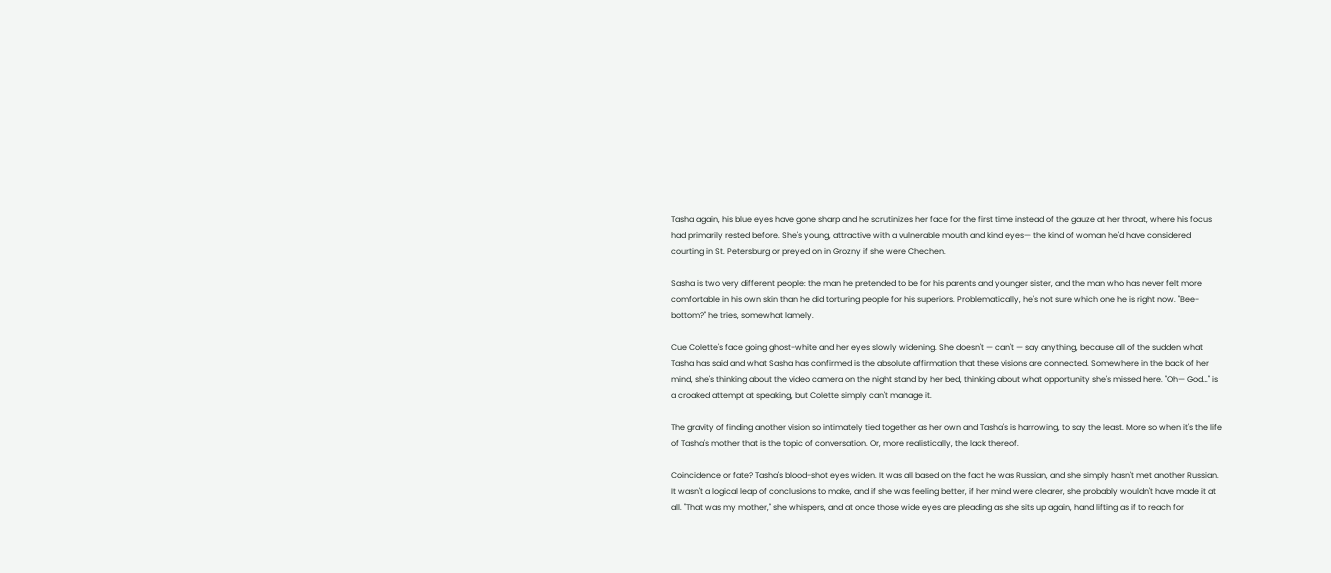Tasha again, his blue eyes have gone sharp and he scrutinizes her face for the first time instead of the gauze at her throat, where his focus had primarily rested before. She's young, attractive with a vulnerable mouth and kind eyes— the kind of woman he'd have considered courting in St. Petersburg or preyed on in Grozny if she were Chechen.

Sasha is two very different people: the man he pretended to be for his parents and younger sister, and the man who has never felt more comfortable in his own skin than he did torturing people for his superiors. Problematically, he's not sure which one he is right now. "Bee-bottom?" he tries, somewhat lamely.

Cue Colette's face going ghost-white and her eyes slowly widening. She doesn't — can't — say anything, because all of the sudden what Tasha has said and what Sasha has confirmed is the absolute affirmation that these visions are connected. Somewhere in the back of her mind, she's thinking about the video camera on the night stand by her bed, thinking about what opportunity she's missed here. "Oh— God…" is a croaked attempt at speaking, but Colette simply can't manage it.

The gravity of finding another vision so intimately tied together as her own and Tasha's is harrowing, to say the least. More so when it's the life of Tasha's mother that is the topic of conversation. Or, more realistically, the lack thereof.

Coincidence or fate? Tasha's blood-shot eyes widen. It was all based on the fact he was Russian, and she simply hasn't met another Russian. It wasn't a logical leap of conclusions to make, and if she was feeling better, if her mind were clearer, she probably wouldn't have made it at all. "That was my mother," she whispers, and at once those wide eyes are pleading as she sits up again, hand lifting as if to reach for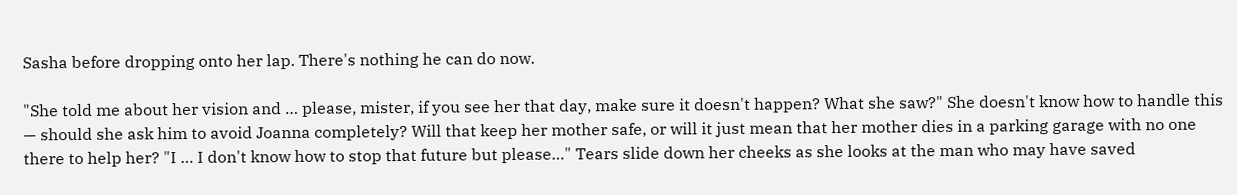Sasha before dropping onto her lap. There's nothing he can do now.

"She told me about her vision and … please, mister, if you see her that day, make sure it doesn't happen? What she saw?" She doesn't know how to handle this — should she ask him to avoid Joanna completely? Will that keep her mother safe, or will it just mean that her mother dies in a parking garage with no one there to help her? "I … I don't know how to stop that future but please…" Tears slide down her cheeks as she looks at the man who may have saved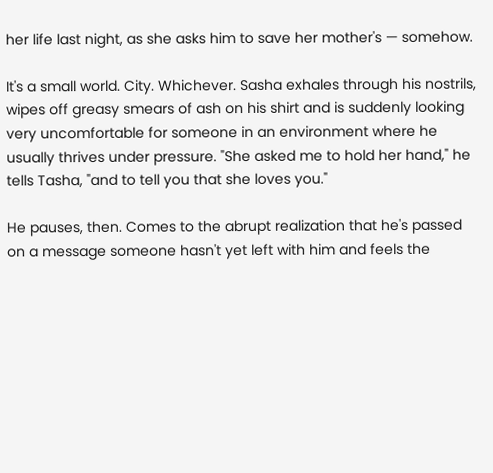her life last night, as she asks him to save her mother's — somehow.

It's a small world. City. Whichever. Sasha exhales through his nostrils, wipes off greasy smears of ash on his shirt and is suddenly looking very uncomfortable for someone in an environment where he usually thrives under pressure. "She asked me to hold her hand," he tells Tasha, "and to tell you that she loves you."

He pauses, then. Comes to the abrupt realization that he's passed on a message someone hasn't yet left with him and feels the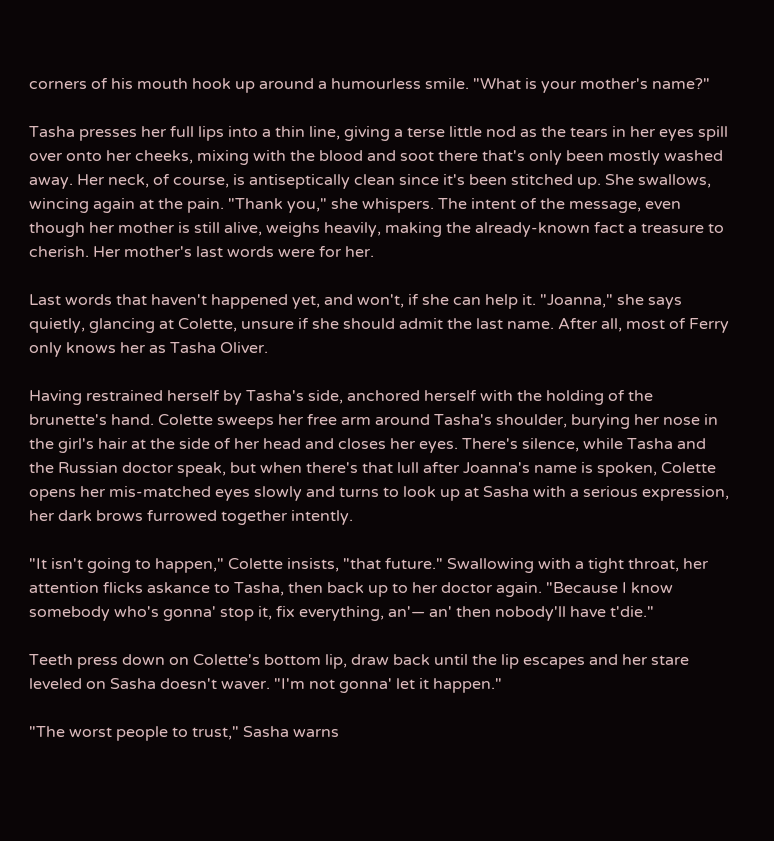corners of his mouth hook up around a humourless smile. "What is your mother's name?"

Tasha presses her full lips into a thin line, giving a terse little nod as the tears in her eyes spill over onto her cheeks, mixing with the blood and soot there that's only been mostly washed away. Her neck, of course, is antiseptically clean since it's been stitched up. She swallows, wincing again at the pain. "Thank you," she whispers. The intent of the message, even though her mother is still alive, weighs heavily, making the already-known fact a treasure to cherish. Her mother's last words were for her.

Last words that haven't happened yet, and won't, if she can help it. "Joanna," she says quietly, glancing at Colette, unsure if she should admit the last name. After all, most of Ferry only knows her as Tasha Oliver.

Having restrained herself by Tasha's side, anchored herself with the holding of the brunette's hand. Colette sweeps her free arm around Tasha's shoulder, burying her nose in the girl's hair at the side of her head and closes her eyes. There's silence, while Tasha and the Russian doctor speak, but when there's that lull after Joanna's name is spoken, Colette opens her mis-matched eyes slowly and turns to look up at Sasha with a serious expression, her dark brows furrowed together intently.

"It isn't going to happen," Colette insists, "that future." Swallowing with a tight throat, her attention flicks askance to Tasha, then back up to her doctor again. "Because I know somebody who's gonna' stop it, fix everything, an'— an' then nobody'll have t'die."

Teeth press down on Colette's bottom lip, draw back until the lip escapes and her stare leveled on Sasha doesn't waver. "I'm not gonna' let it happen."

"The worst people to trust," Sasha warns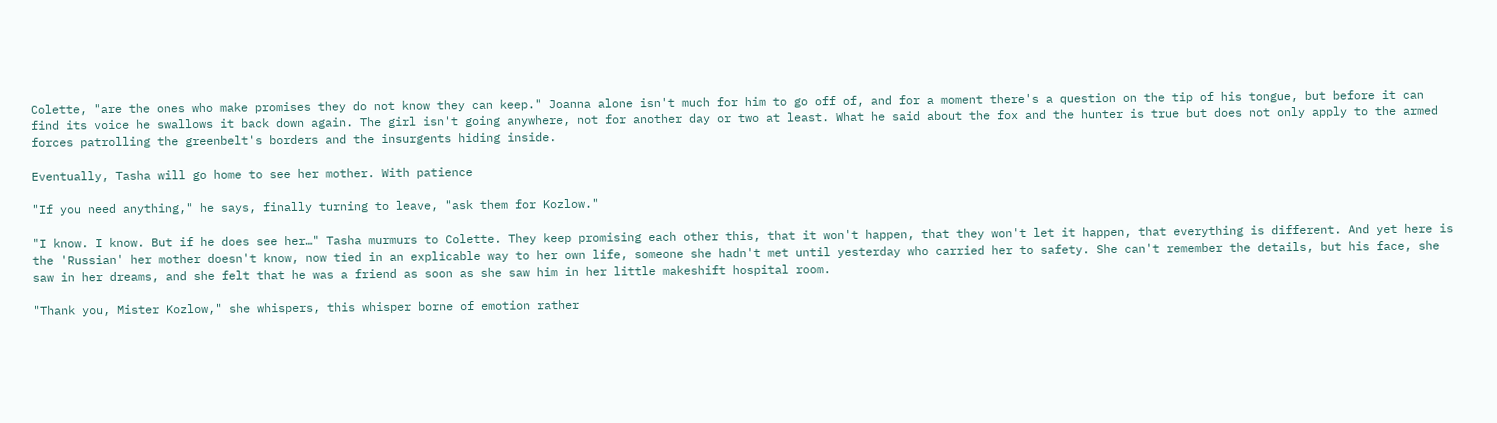Colette, "are the ones who make promises they do not know they can keep." Joanna alone isn't much for him to go off of, and for a moment there's a question on the tip of his tongue, but before it can find its voice he swallows it back down again. The girl isn't going anywhere, not for another day or two at least. What he said about the fox and the hunter is true but does not only apply to the armed forces patrolling the greenbelt's borders and the insurgents hiding inside.

Eventually, Tasha will go home to see her mother. With patience

"If you need anything," he says, finally turning to leave, "ask them for Kozlow."

"I know. I know. But if he does see her…" Tasha murmurs to Colette. They keep promising each other this, that it won't happen, that they won't let it happen, that everything is different. And yet here is the 'Russian' her mother doesn't know, now tied in an explicable way to her own life, someone she hadn't met until yesterday who carried her to safety. She can't remember the details, but his face, she saw in her dreams, and she felt that he was a friend as soon as she saw him in her little makeshift hospital room.

"Thank you, Mister Kozlow," she whispers, this whisper borne of emotion rather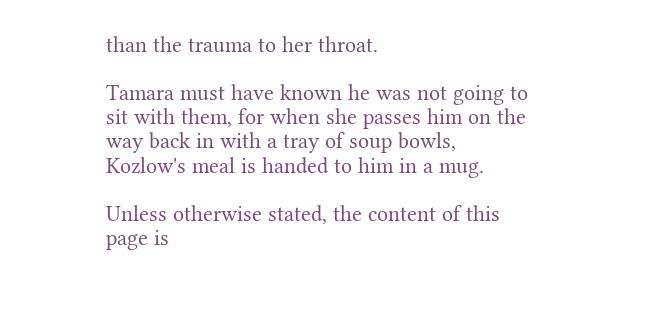than the trauma to her throat.

Tamara must have known he was not going to sit with them, for when she passes him on the way back in with a tray of soup bowls, Kozlow's meal is handed to him in a mug.

Unless otherwise stated, the content of this page is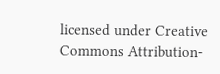licensed under Creative Commons Attribution-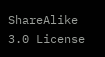ShareAlike 3.0 License